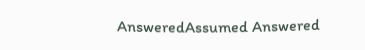AnsweredAssumed Answered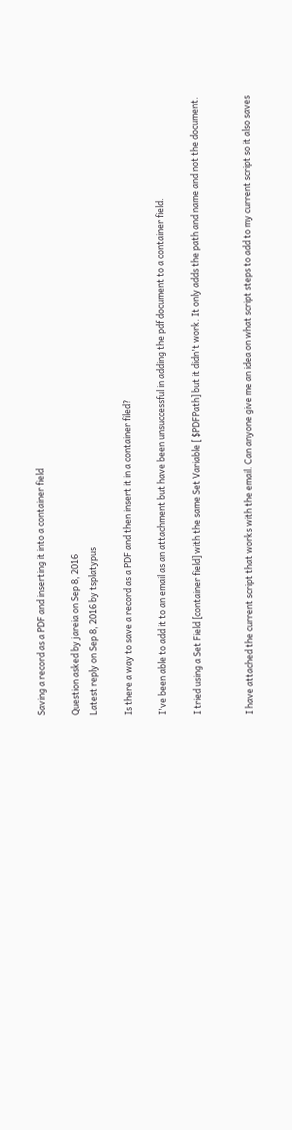Saving a record as a PDF and inserting it into a container field

Question asked by jareia on Sep 8, 2016
Latest reply on Sep 8, 2016 by tsplatypus

Is there a way to save a record as a PDF and then insert it in a container filed?

I've been able to add it to an email as an attachment but have been unsuccessful in adding the pdf document to a container field.

I tried using a Set Field [container field] with the same Set Variable [ $PDFPath] but it didn't work. It only adds the path and name and not the document.


I have attached the current script that works with the email. Can anyone give me an idea on what script steps to add to my current script so it also saves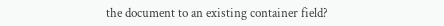the document to an existing container field?